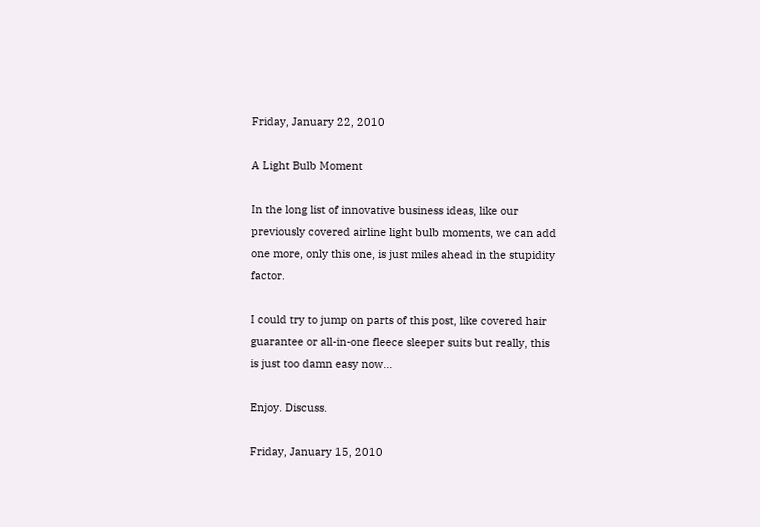Friday, January 22, 2010

A Light Bulb Moment

In the long list of innovative business ideas, like our previously covered airline light bulb moments, we can add one more, only this one, is just miles ahead in the stupidity factor.

I could try to jump on parts of this post, like covered hair guarantee or all-in-one fleece sleeper suits but really, this is just too damn easy now…

Enjoy. Discuss.

Friday, January 15, 2010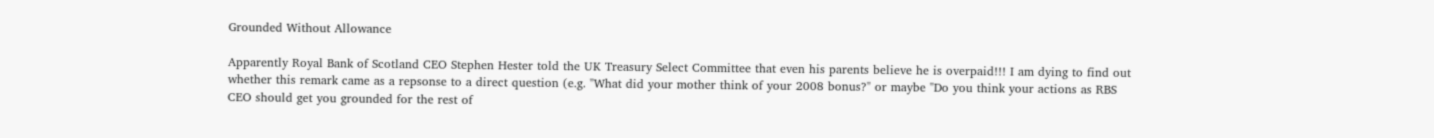Grounded Without Allowance

Apparently Royal Bank of Scotland CEO Stephen Hester told the UK Treasury Select Committee that even his parents believe he is overpaid!!! I am dying to find out whether this remark came as a repsonse to a direct question (e.g. "What did your mother think of your 2008 bonus?" or maybe "Do you think your actions as RBS CEO should get you grounded for the rest of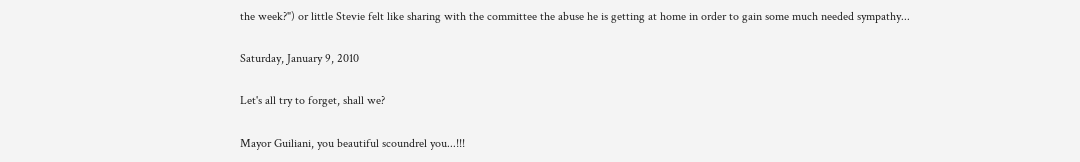the week?") or little Stevie felt like sharing with the committee the abuse he is getting at home in order to gain some much needed sympathy...

Saturday, January 9, 2010

Let's all try to forget, shall we?

Mayor Guiliani, you beautiful scoundrel you...!!!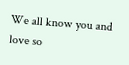We all know you and love so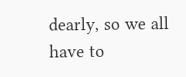dearly, so we all have to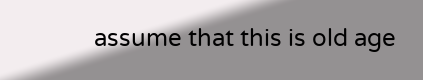assume that this is old age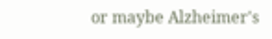or maybe Alzheimer's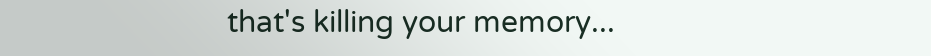that's killing your memory...